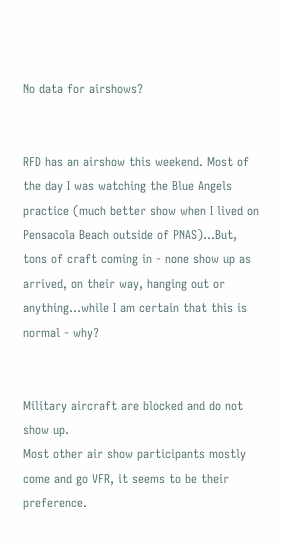No data for airshows?


RFD has an airshow this weekend. Most of the day I was watching the Blue Angels practice (much better show when I lived on Pensacola Beach outside of PNAS)…But, tons of craft coming in - none show up as arrived, on their way, hanging out or anything…while I am certain that this is normal - why?


Military aircraft are blocked and do not show up.
Most other air show participants mostly come and go VFR, it seems to be their preference.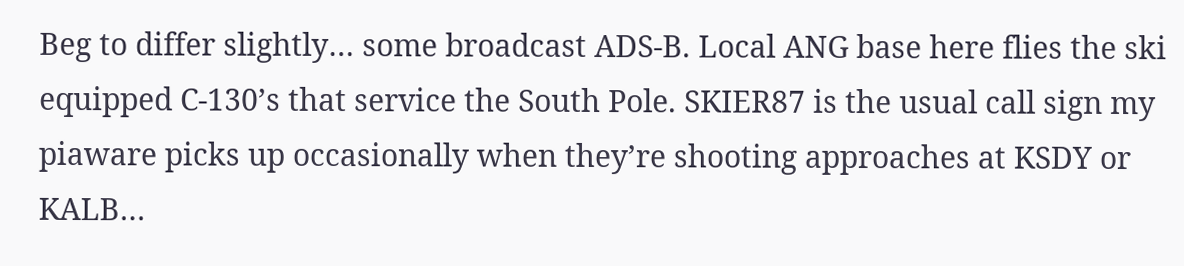Beg to differ slightly… some broadcast ADS-B. Local ANG base here flies the ski equipped C-130’s that service the South Pole. SKIER87 is the usual call sign my piaware picks up occasionally when they’re shooting approaches at KSDY or KALB…